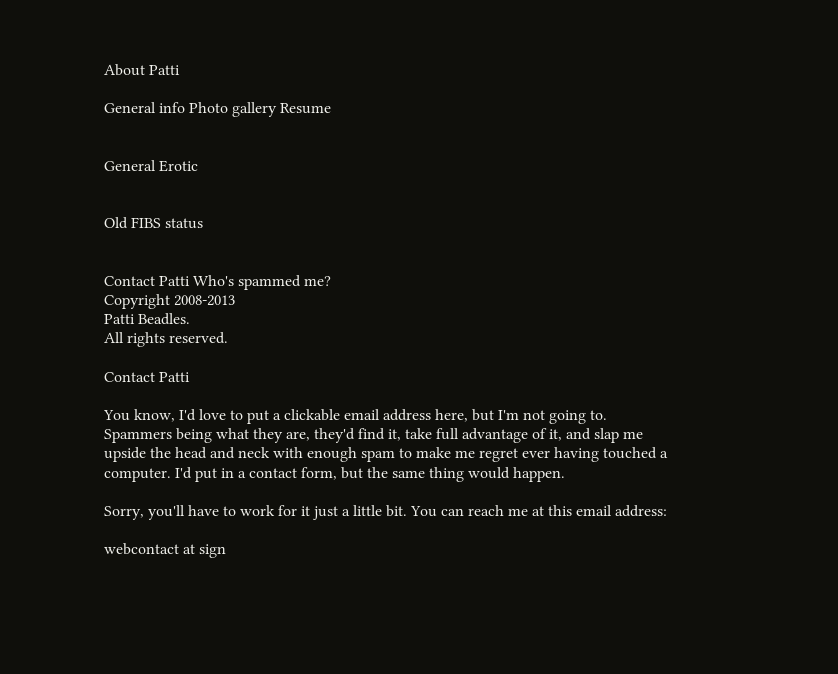About Patti

General info Photo gallery Resume


General Erotic


Old FIBS status


Contact Patti Who's spammed me?
Copyright 2008-2013
Patti Beadles.
All rights reserved.

Contact Patti

You know, I'd love to put a clickable email address here, but I'm not going to. Spammers being what they are, they'd find it, take full advantage of it, and slap me upside the head and neck with enough spam to make me regret ever having touched a computer. I'd put in a contact form, but the same thing would happen.

Sorry, you'll have to work for it just a little bit. You can reach me at this email address:

webcontact at sign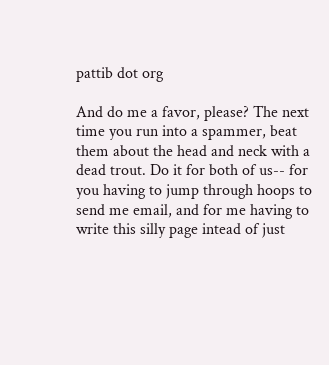pattib dot org

And do me a favor, please? The next time you run into a spammer, beat them about the head and neck with a dead trout. Do it for both of us-- for you having to jump through hoops to send me email, and for me having to write this silly page intead of just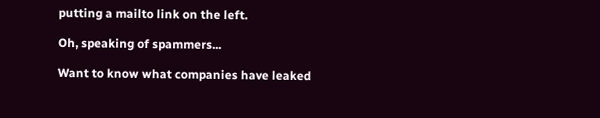putting a mailto link on the left.

Oh, speaking of spammers...

Want to know what companies have leaked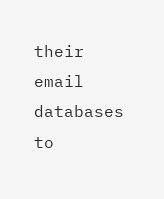their email databases to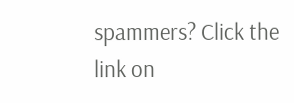spammers? Click the link on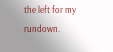the left for my rundown.